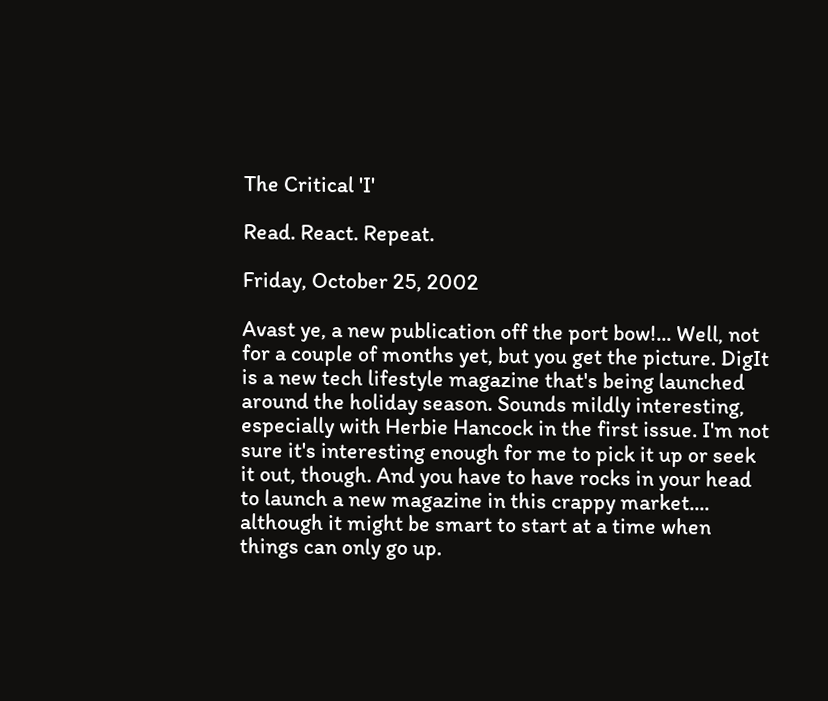The Critical 'I'

Read. React. Repeat.

Friday, October 25, 2002

Avast ye, a new publication off the port bow!... Well, not for a couple of months yet, but you get the picture. DigIt is a new tech lifestyle magazine that's being launched around the holiday season. Sounds mildly interesting, especially with Herbie Hancock in the first issue. I'm not sure it's interesting enough for me to pick it up or seek it out, though. And you have to have rocks in your head to launch a new magazine in this crappy market.... although it might be smart to start at a time when things can only go up.